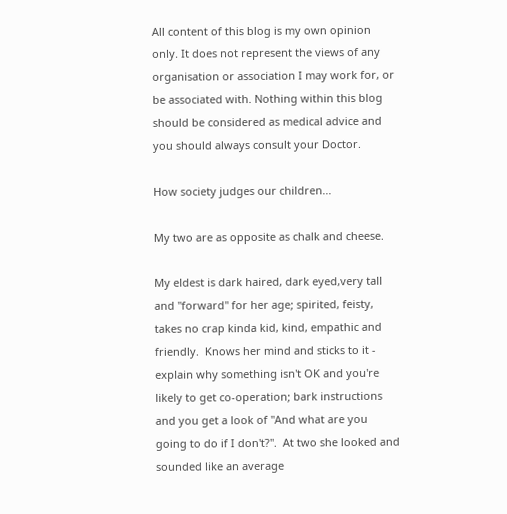All content of this blog is my own opinion only. It does not represent the views of any organisation or association I may work for, or be associated with. Nothing within this blog should be considered as medical advice and you should always consult your Doctor.

How society judges our children...

My two are as opposite as chalk and cheese.

My eldest is dark haired, dark eyed,very tall and "forward" for her age; spirited, feisty, takes no crap kinda kid, kind, empathic and friendly.  Knows her mind and sticks to it - explain why something isn't OK and you're likely to get co-operation; bark instructions and you get a look of "And what are you going to do if I don't?".  At two she looked and sounded like an average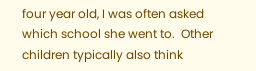four year old, I was often asked which school she went to.  Other children typically also think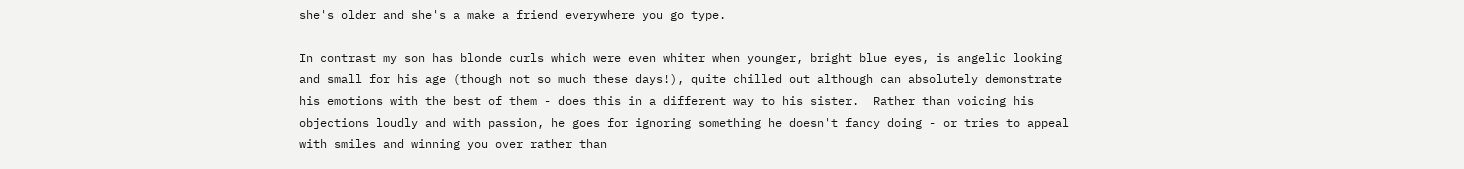she's older and she's a make a friend everywhere you go type.

In contrast my son has blonde curls which were even whiter when younger, bright blue eyes, is angelic looking and small for his age (though not so much these days!), quite chilled out although can absolutely demonstrate his emotions with the best of them - does this in a different way to his sister.  Rather than voicing his objections loudly and with passion, he goes for ignoring something he doesn't fancy doing - or tries to appeal with smiles and winning you over rather than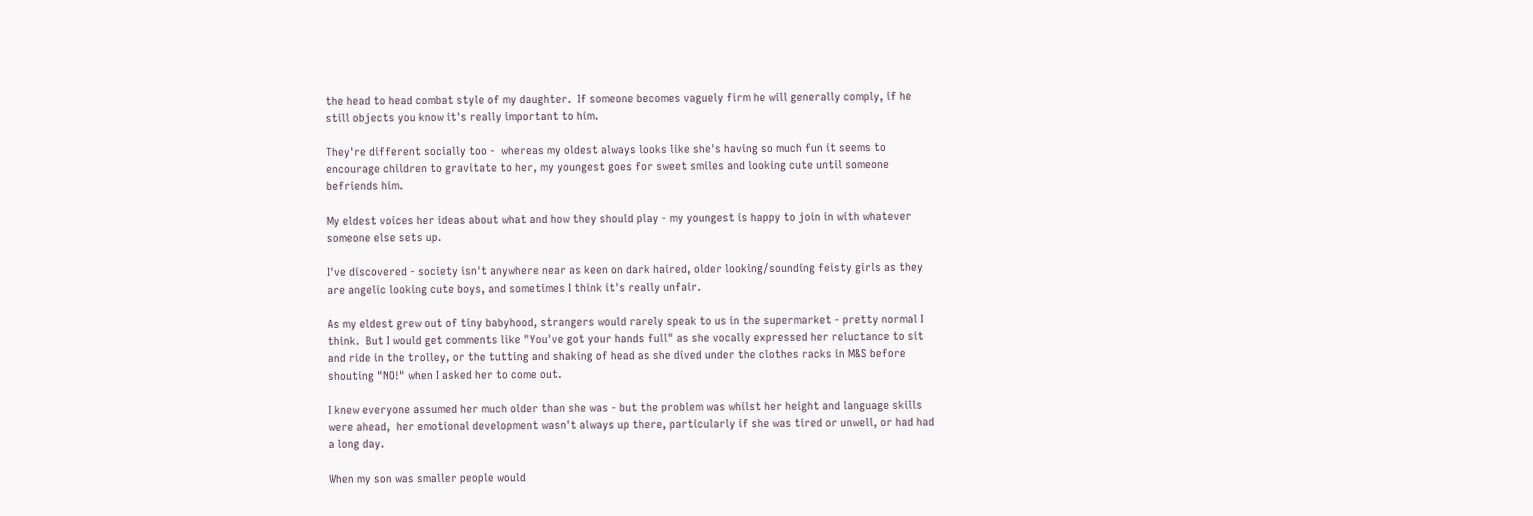the head to head combat style of my daughter.  If someone becomes vaguely firm he will generally comply, if he still objects you know it's really important to him.

They're different socially too -  whereas my oldest always looks like she's having so much fun it seems to encourage children to gravitate to her, my youngest goes for sweet smiles and looking cute until someone befriends him.

My eldest voices her ideas about what and how they should play - my youngest is happy to join in with whatever someone else sets up.

I've discovered - society isn't anywhere near as keen on dark haired, older looking/sounding feisty girls as they are angelic looking cute boys, and sometimes I think it's really unfair.

As my eldest grew out of tiny babyhood, strangers would rarely speak to us in the supermarket - pretty normal I think.  But I would get comments like "You've got your hands full" as she vocally expressed her reluctance to sit and ride in the trolley, or the tutting and shaking of head as she dived under the clothes racks in M&S before shouting "NO!" when I asked her to come out.

I knew everyone assumed her much older than she was - but the problem was whilst her height and language skills were ahead,  her emotional development wasn't always up there, particularly if she was tired or unwell, or had had a long day.

When my son was smaller people would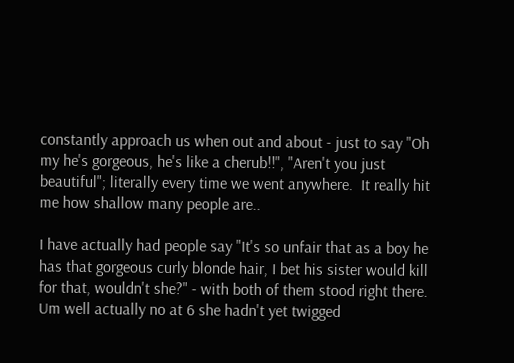constantly approach us when out and about - just to say "Oh my he's gorgeous, he's like a cherub!!", "Aren't you just beautiful"; literally every time we went anywhere.  It really hit me how shallow many people are..

I have actually had people say "It's so unfair that as a boy he has that gorgeous curly blonde hair, I bet his sister would kill for that, wouldn't she?" - with both of them stood right there.  Um well actually no at 6 she hadn't yet twigged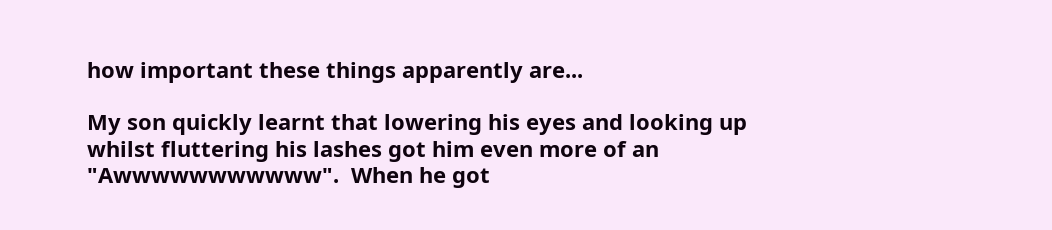how important these things apparently are...

My son quickly learnt that lowering his eyes and looking up whilst fluttering his lashes got him even more of an "Awwwwwwwwwww".  When he got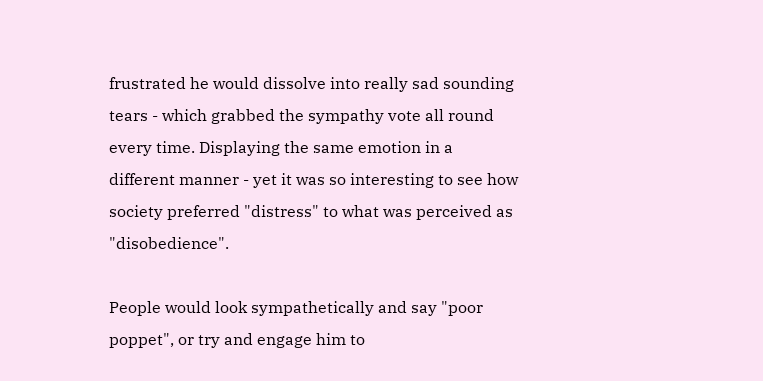frustrated he would dissolve into really sad sounding tears - which grabbed the sympathy vote all round every time. Displaying the same emotion in a different manner - yet it was so interesting to see how society preferred "distress" to what was perceived as "disobedience".

People would look sympathetically and say "poor poppet", or try and engage him to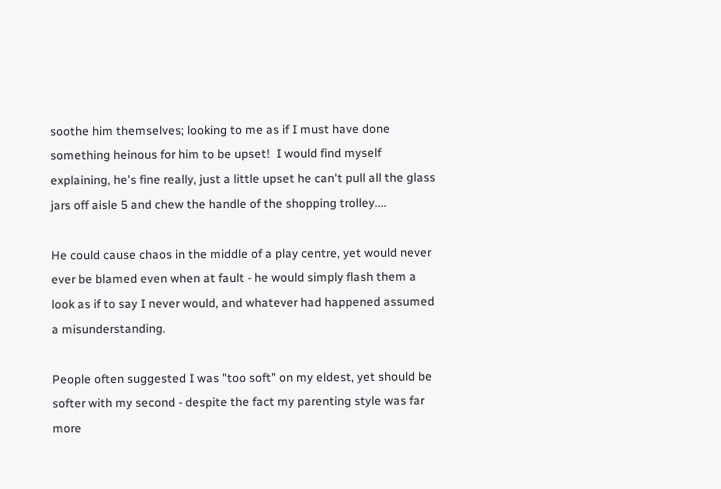soothe him themselves; looking to me as if I must have done something heinous for him to be upset!  I would find myself explaining, he's fine really, just a little upset he can't pull all the glass jars off aisle 5 and chew the handle of the shopping trolley....

He could cause chaos in the middle of a play centre, yet would never ever be blamed even when at fault - he would simply flash them a look as if to say I never would, and whatever had happened assumed a misunderstanding.

People often suggested I was "too soft" on my eldest, yet should be softer with my second - despite the fact my parenting style was far more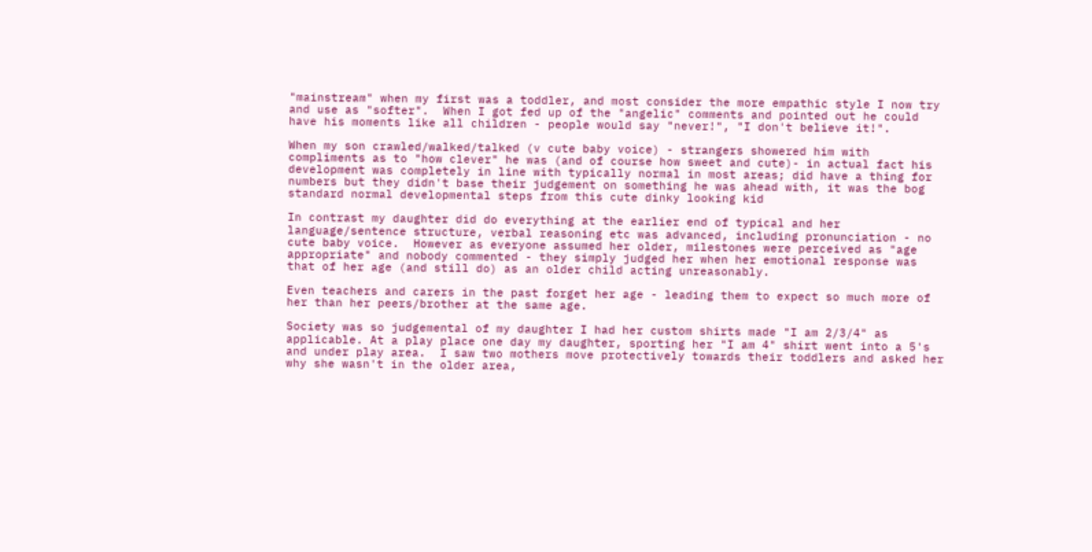"mainstream" when my first was a toddler, and most consider the more empathic style I now try and use as "softer".  When I got fed up of the "angelic" comments and pointed out he could have his moments like all children - people would say "never!", "I don't believe it!".

When my son crawled/walked/talked (v cute baby voice) - strangers showered him with compliments as to "how clever" he was (and of course how sweet and cute)- in actual fact his development was completely in line with typically normal in most areas; did have a thing for numbers but they didn't base their judgement on something he was ahead with, it was the bog standard normal developmental steps from this cute dinky looking kid

In contrast my daughter did do everything at the earlier end of typical and her language/sentence structure, verbal reasoning etc was advanced, including pronunciation - no cute baby voice.  However as everyone assumed her older, milestones were perceived as "age appropriate" and nobody commented - they simply judged her when her emotional response was that of her age (and still do) as an older child acting unreasonably.

Even teachers and carers in the past forget her age - leading them to expect so much more of her than her peers/brother at the same age.

Society was so judgemental of my daughter I had her custom shirts made "I am 2/3/4" as applicable. At a play place one day my daughter, sporting her "I am 4" shirt went into a 5's and under play area.  I saw two mothers move protectively towards their toddlers and asked her why she wasn't in the older area,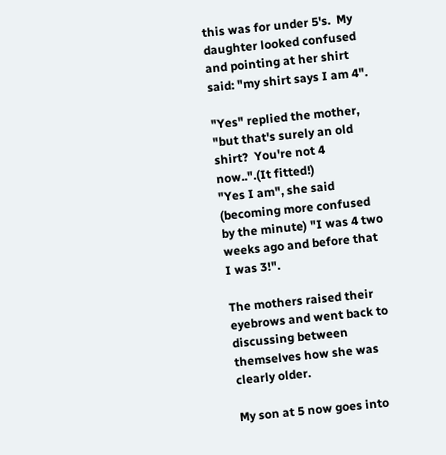this was for under 5's.  My daughter looked confused and pointing at her shirt said: "my shirt says I am 4".

"Yes" replied the mother, "but that's surely an old shirt?  You're not 4 now..".(It fitted!)
"Yes I am", she said (becoming more confused by the minute) "I was 4 two weeks ago and before that I was 3!".

The mothers raised their eyebrows and went back to discussing between themselves how she was clearly older.

My son at 5 now goes into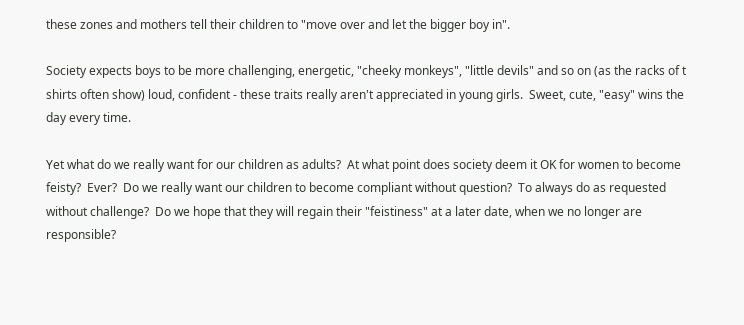these zones and mothers tell their children to "move over and let the bigger boy in".

Society expects boys to be more challenging, energetic, "cheeky monkeys", "little devils" and so on (as the racks of t shirts often show) loud, confident - these traits really aren't appreciated in young girls.  Sweet, cute, "easy" wins the day every time.

Yet what do we really want for our children as adults?  At what point does society deem it OK for women to become feisty?  Ever?  Do we really want our children to become compliant without question?  To always do as requested without challenge?  Do we hope that they will regain their "feistiness" at a later date, when we no longer are responsible?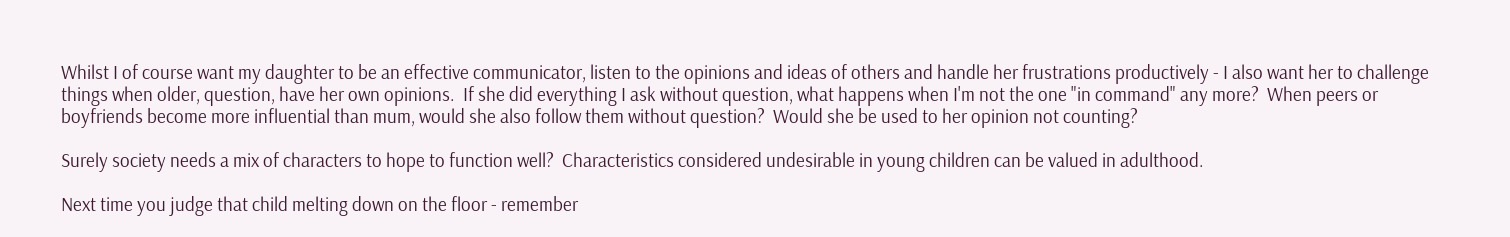Whilst I of course want my daughter to be an effective communicator, listen to the opinions and ideas of others and handle her frustrations productively - I also want her to challenge things when older, question, have her own opinions.  If she did everything I ask without question, what happens when I'm not the one "in command" any more?  When peers or boyfriends become more influential than mum, would she also follow them without question?  Would she be used to her opinion not counting?

Surely society needs a mix of characters to hope to function well?  Characteristics considered undesirable in young children can be valued in adulthood.

Next time you judge that child melting down on the floor - remember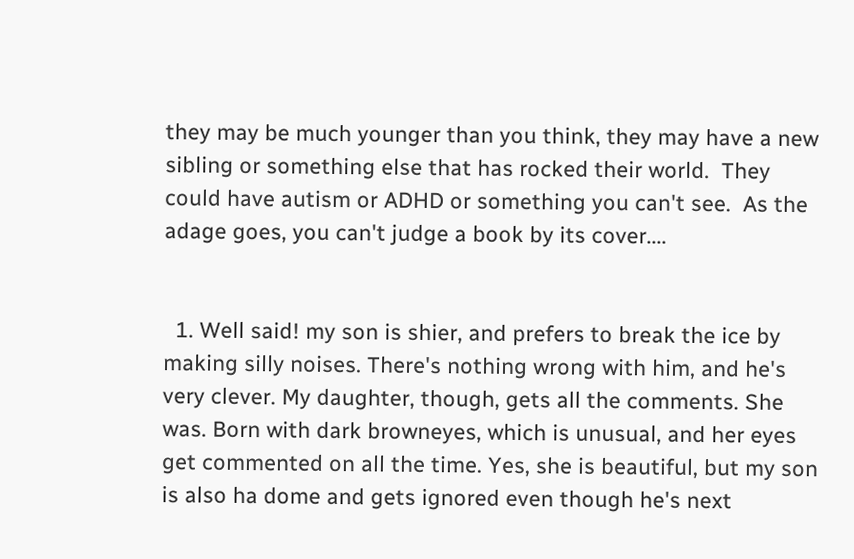they may be much younger than you think, they may have a new sibling or something else that has rocked their world.  They could have autism or ADHD or something you can't see.  As the adage goes, you can't judge a book by its cover....


  1. Well said! my son is shier, and prefers to break the ice by making silly noises. There's nothing wrong with him, and he's very clever. My daughter, though, gets all the comments. She was. Born with dark browneyes, which is unusual, and her eyes get commented on all the time. Yes, she is beautiful, but my son is also ha dome and gets ignored even though he's next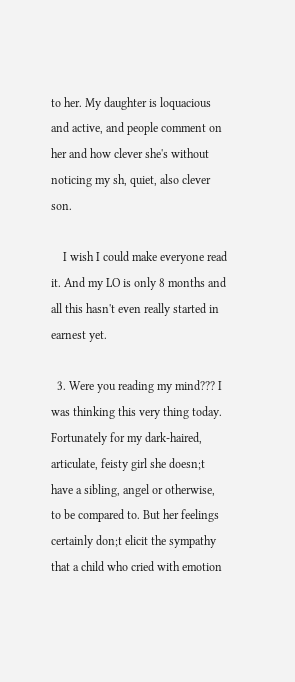to her. My daughter is loquacious and active, and people comment on her and how clever she's without noticing my sh, quiet, also clever son.

    I wish I could make everyone read it. And my LO is only 8 months and all this hasn't even really started in earnest yet.

  3. Were you reading my mind??? I was thinking this very thing today. Fortunately for my dark-haired, articulate, feisty girl she doesn;t have a sibling, angel or otherwise, to be compared to. But her feelings certainly don;t elicit the sympathy that a child who cried with emotion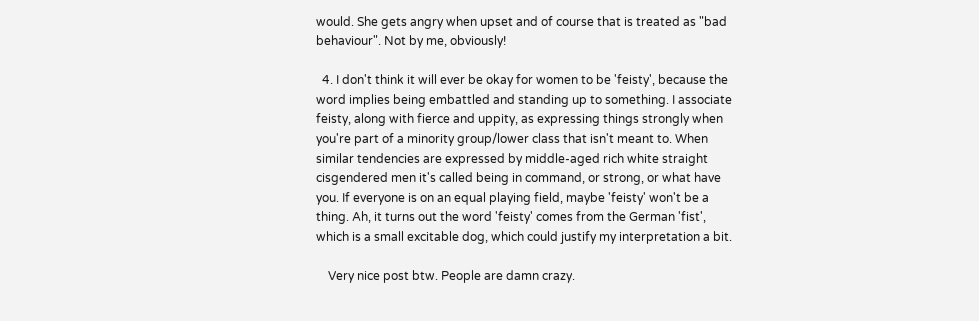would. She gets angry when upset and of course that is treated as "bad behaviour". Not by me, obviously!

  4. I don't think it will ever be okay for women to be 'feisty', because the word implies being embattled and standing up to something. I associate feisty, along with fierce and uppity, as expressing things strongly when you're part of a minority group/lower class that isn't meant to. When similar tendencies are expressed by middle-aged rich white straight cisgendered men it's called being in command, or strong, or what have you. If everyone is on an equal playing field, maybe 'feisty' won't be a thing. Ah, it turns out the word 'feisty' comes from the German 'fist', which is a small excitable dog, which could justify my interpretation a bit.

    Very nice post btw. People are damn crazy.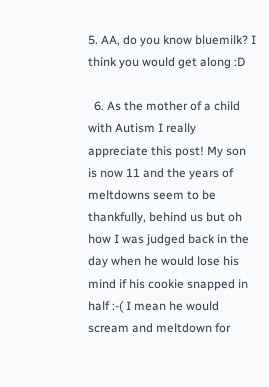5. AA, do you know bluemilk? I think you would get along :D

  6. As the mother of a child with Autism I really appreciate this post! My son is now 11 and the years of meltdowns seem to be thankfully, behind us but oh how I was judged back in the day when he would lose his mind if his cookie snapped in half :-( I mean he would scream and meltdown for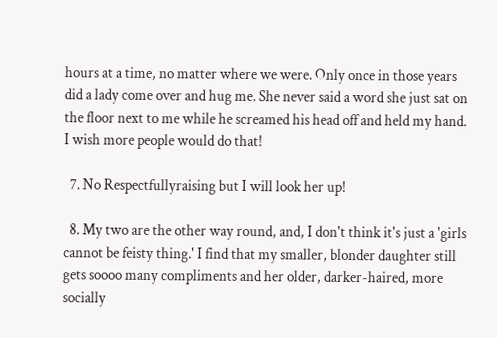hours at a time, no matter where we were. Only once in those years did a lady come over and hug me. She never said a word she just sat on the floor next to me while he screamed his head off and held my hand. I wish more people would do that!

  7. No Respectfullyraising but I will look her up!

  8. My two are the other way round, and, I don't think it's just a 'girls cannot be feisty thing.' I find that my smaller, blonder daughter still gets soooo many compliments and her older, darker-haired, more socially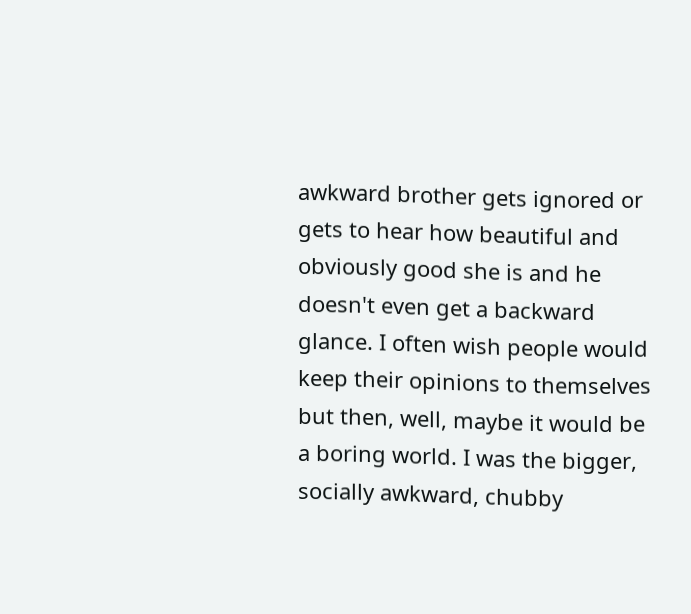awkward brother gets ignored or gets to hear how beautiful and obviously good she is and he doesn't even get a backward glance. I often wish people would keep their opinions to themselves but then, well, maybe it would be a boring world. I was the bigger, socially awkward, chubby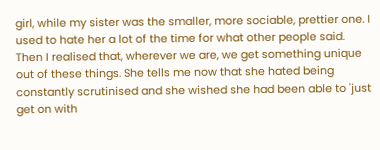girl, while my sister was the smaller, more sociable, prettier one. I used to hate her a lot of the time for what other people said. Then I realised that, wherever we are, we get something unique out of these things. She tells me now that she hated being constantly scrutinised and she wished she had been able to 'just get on with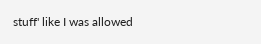stuff' like I was allowed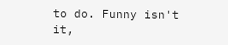to do. Funny isn't it,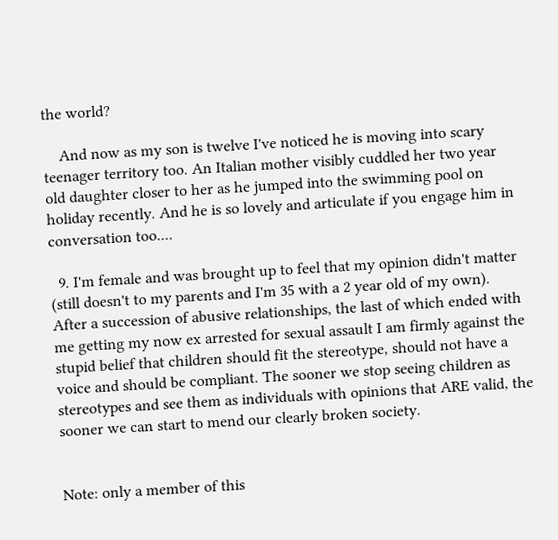the world?

    And now as my son is twelve I've noticed he is moving into scary teenager territory too. An Italian mother visibly cuddled her two year old daughter closer to her as he jumped into the swimming pool on holiday recently. And he is so lovely and articulate if you engage him in conversation too....

  9. I'm female and was brought up to feel that my opinion didn't matter (still doesn't to my parents and I'm 35 with a 2 year old of my own). After a succession of abusive relationships, the last of which ended with me getting my now ex arrested for sexual assault I am firmly against the stupid belief that children should fit the stereotype, should not have a voice and should be compliant. The sooner we stop seeing children as stereotypes and see them as individuals with opinions that ARE valid, the sooner we can start to mend our clearly broken society.


Note: only a member of this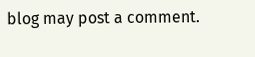blog may post a comment.